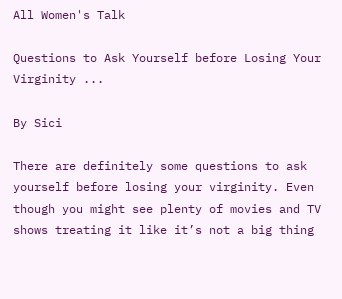All Women's Talk

Questions to Ask Yourself before Losing Your Virginity ...

By Sici

There are definitely some questions to ask yourself before losing your virginity. Even though you might see plenty of movies and TV shows treating it like it’s not a big thing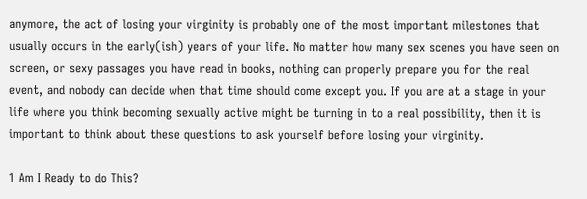anymore, the act of losing your virginity is probably one of the most important milestones that usually occurs in the early(ish) years of your life. No matter how many sex scenes you have seen on screen, or sexy passages you have read in books, nothing can properly prepare you for the real event, and nobody can decide when that time should come except you. If you are at a stage in your life where you think becoming sexually active might be turning in to a real possibility, then it is important to think about these questions to ask yourself before losing your virginity.

1 Am I Ready to do This?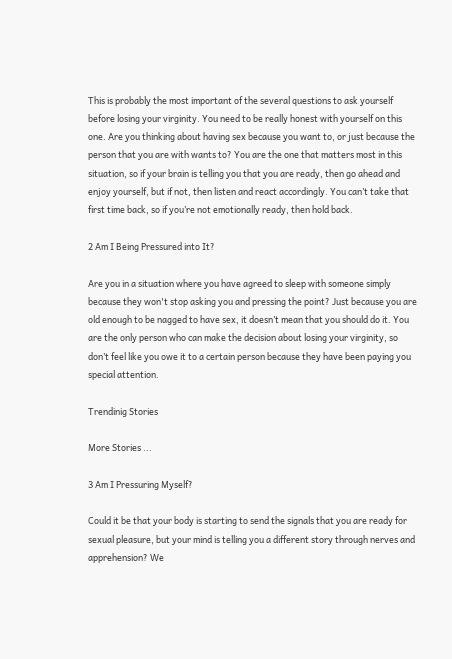This is probably the most important of the several questions to ask yourself before losing your virginity. You need to be really honest with yourself on this one. Are you thinking about having sex because you want to, or just because the person that you are with wants to? You are the one that matters most in this situation, so if your brain is telling you that you are ready, then go ahead and enjoy yourself, but if not, then listen and react accordingly. You can’t take that first time back, so if you’re not emotionally ready, then hold back.

2 Am I Being Pressured into It?

Are you in a situation where you have agreed to sleep with someone simply because they won't stop asking you and pressing the point? Just because you are old enough to be nagged to have sex, it doesn’t mean that you should do it. You are the only person who can make the decision about losing your virginity, so don’t feel like you owe it to a certain person because they have been paying you special attention.

Trendinig Stories

More Stories ...

3 Am I Pressuring Myself?

Could it be that your body is starting to send the signals that you are ready for sexual pleasure, but your mind is telling you a different story through nerves and apprehension? We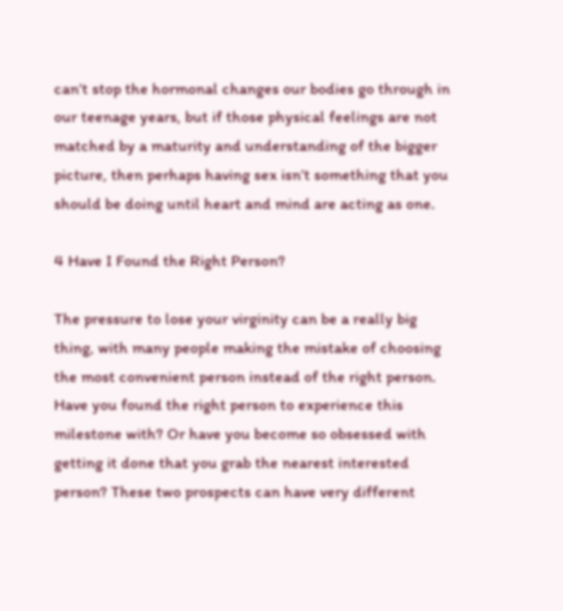can’t stop the hormonal changes our bodies go through in our teenage years, but if those physical feelings are not matched by a maturity and understanding of the bigger picture, then perhaps having sex isn’t something that you should be doing until heart and mind are acting as one.

4 Have I Found the Right Person?

The pressure to lose your virginity can be a really big thing, with many people making the mistake of choosing the most convenient person instead of the right person. Have you found the right person to experience this milestone with? Or have you become so obsessed with getting it done that you grab the nearest interested person? These two prospects can have very different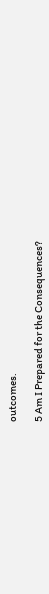outcomes.

5 Am I Prepared for the Consequences?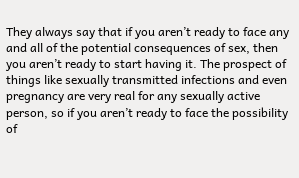They always say that if you aren’t ready to face any and all of the potential consequences of sex, then you aren’t ready to start having it. The prospect of things like sexually transmitted infections and even pregnancy are very real for any sexually active person, so if you aren’t ready to face the possibility of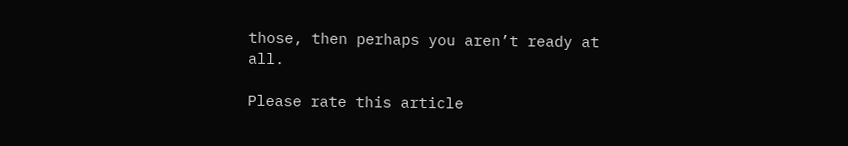those, then perhaps you aren’t ready at all.

Please rate this article